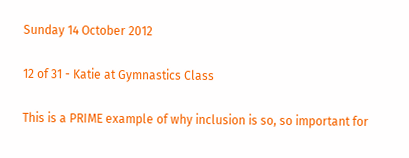Sunday 14 October 2012

12 of 31 - Katie at Gymnastics Class

This is a PRIME example of why inclusion is so, so important for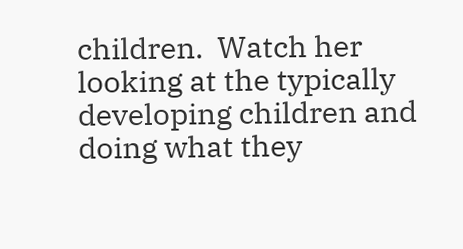children.  Watch her looking at the typically developing children and doing what they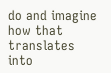do and imagine how that translates into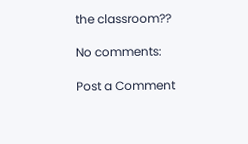the classroom??

No comments:

Post a Comment